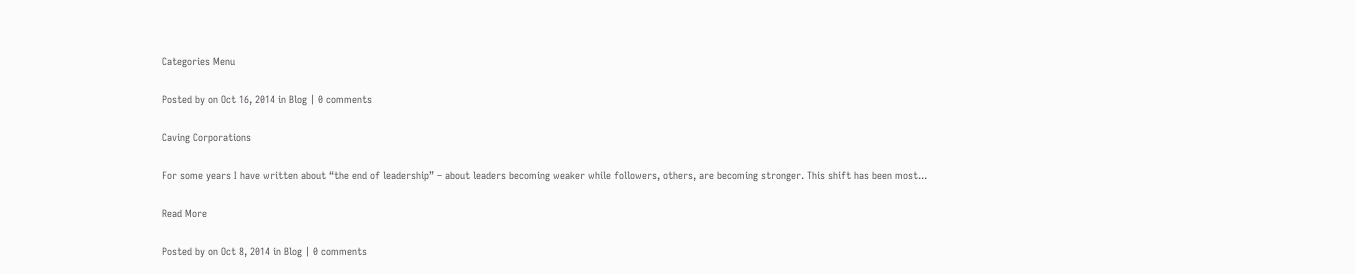Categories Menu

Posted by on Oct 16, 2014 in Blog | 0 comments

Caving Corporations

For some years I have written about “the end of leadership” – about leaders becoming weaker while followers, others, are becoming stronger. This shift has been most...

Read More

Posted by on Oct 8, 2014 in Blog | 0 comments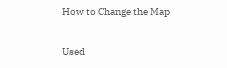How to Change the Map

Used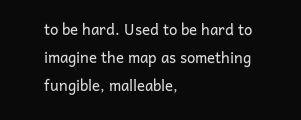to be hard. Used to be hard to imagine the map as something fungible, malleable,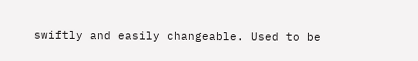swiftly and easily changeable. Used to be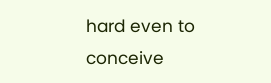hard even to conceive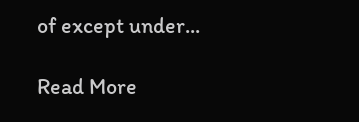of except under...

Read More